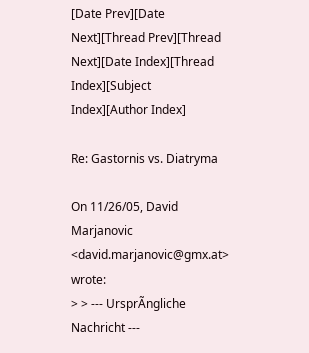[Date Prev][Date Next][Thread Prev][Thread Next][Date Index][Thread Index][Subject Index][Author Index]

Re: Gastornis vs. Diatryma

On 11/26/05, David Marjanovic <david.marjanovic@gmx.at> wrote:
> > --- UrsprÃngliche Nachricht ---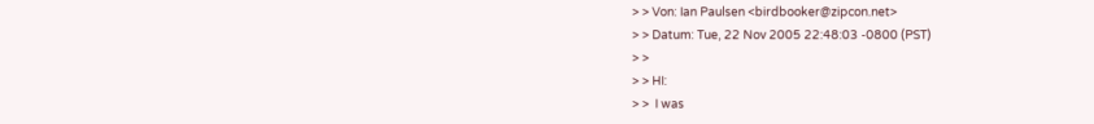> > Von: Ian Paulsen <birdbooker@zipcon.net>
> > Datum: Tue, 22 Nov 2005 22:48:03 -0800 (PST)
> >
> > HI:
> >  I was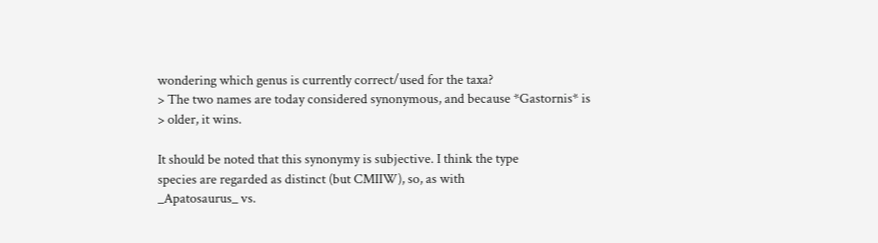wondering which genus is currently correct/used for the taxa?
> The two names are today considered synonymous, and because *Gastornis* is
> older, it wins.

It should be noted that this synonymy is subjective. I think the type
species are regarded as distinct (but CMIIW), so, as with
_Apatosaurus_ vs.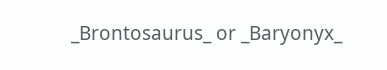_Brontosaurus_ or _Baryonyx_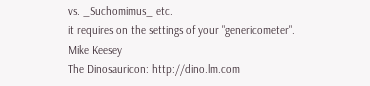vs. _Suchomimus_ etc.
it requires on the settings of your "genericometer".
Mike Keesey
The Dinosauricon: http://dino.lm.com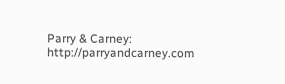Parry & Carney: http://parryandcarney.com